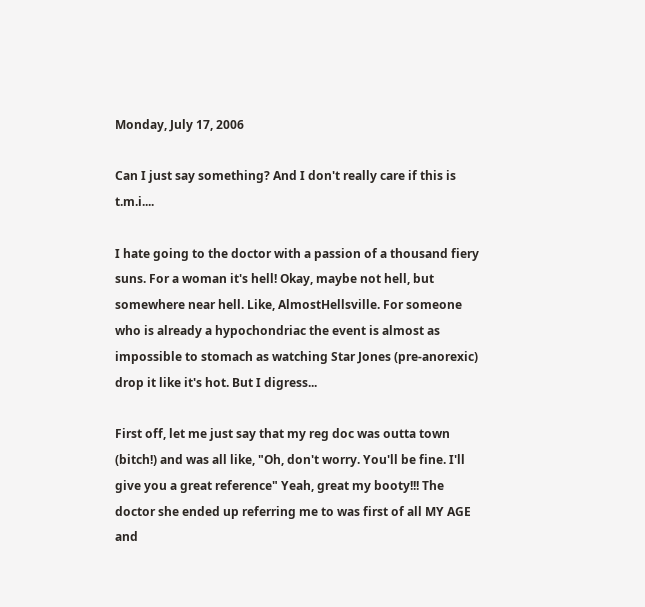Monday, July 17, 2006

Can I just say something? And I don't really care if this is t.m.i....

I hate going to the doctor with a passion of a thousand fiery suns. For a woman it's hell! Okay, maybe not hell, but somewhere near hell. Like, AlmostHellsville. For someone who is already a hypochondriac the event is almost as impossible to stomach as watching Star Jones (pre-anorexic) drop it like it's hot. But I digress...

First off, let me just say that my reg doc was outta town (bitch!) and was all like, "Oh, don't worry. You'll be fine. I'll give you a great reference" Yeah, great my booty!!! The doctor she ended up referring me to was first of all MY AGE and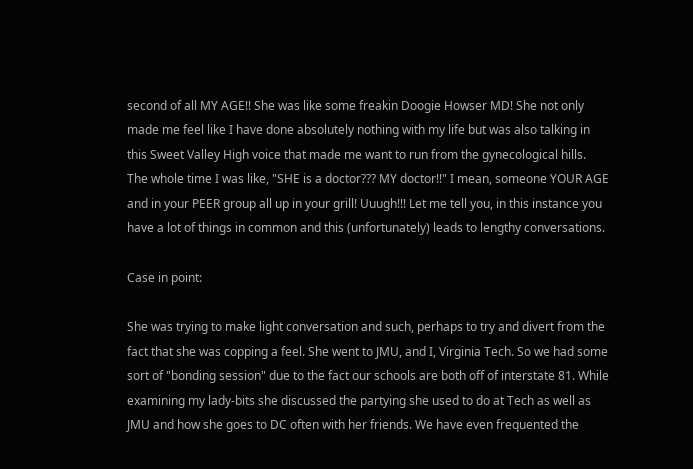second of all MY AGE!! She was like some freakin Doogie Howser MD! She not only made me feel like I have done absolutely nothing with my life but was also talking in this Sweet Valley High voice that made me want to run from the gynecological hills. The whole time I was like, "SHE is a doctor??? MY doctor!!" I mean, someone YOUR AGE and in your PEER group all up in your grill! Uuugh!!! Let me tell you, in this instance you have a lot of things in common and this (unfortunately) leads to lengthy conversations.

Case in point:

She was trying to make light conversation and such, perhaps to try and divert from the fact that she was copping a feel. She went to JMU, and I, Virginia Tech. So we had some sort of "bonding session" due to the fact our schools are both off of interstate 81. While examining my lady-bits she discussed the partying she used to do at Tech as well as JMU and how she goes to DC often with her friends. We have even frequented the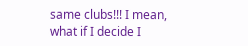same clubs!!! I mean, what if I decide I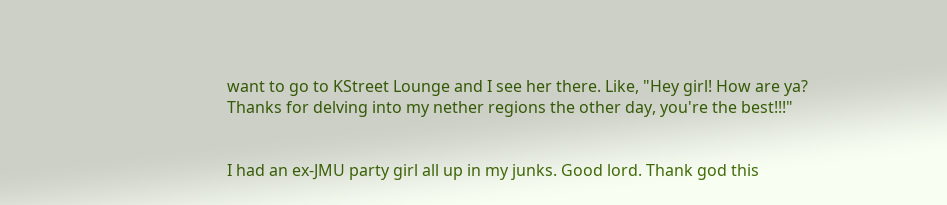want to go to KStreet Lounge and I see her there. Like, "Hey girl! How are ya? Thanks for delving into my nether regions the other day, you're the best!!!"


I had an ex-JMU party girl all up in my junks. Good lord. Thank god this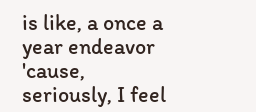is like, a once a year endeavor 'cause, seriously, I feel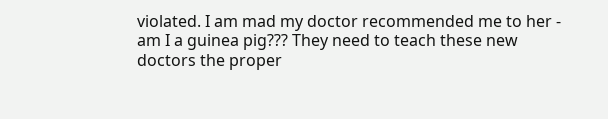violated. I am mad my doctor recommended me to her - am I a guinea pig??? They need to teach these new doctors the proper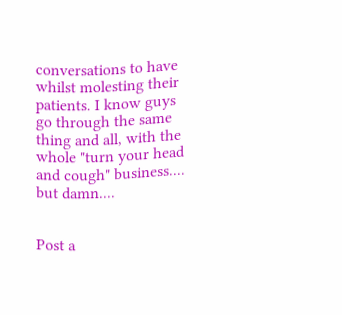conversations to have whilst molesting their patients. I know guys go through the same thing and all, with the whole "turn your head and cough" business.... but damn....


Post a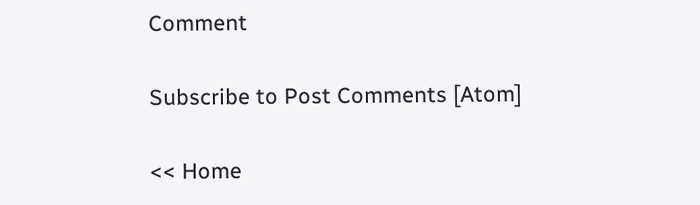Comment

Subscribe to Post Comments [Atom]

<< Home